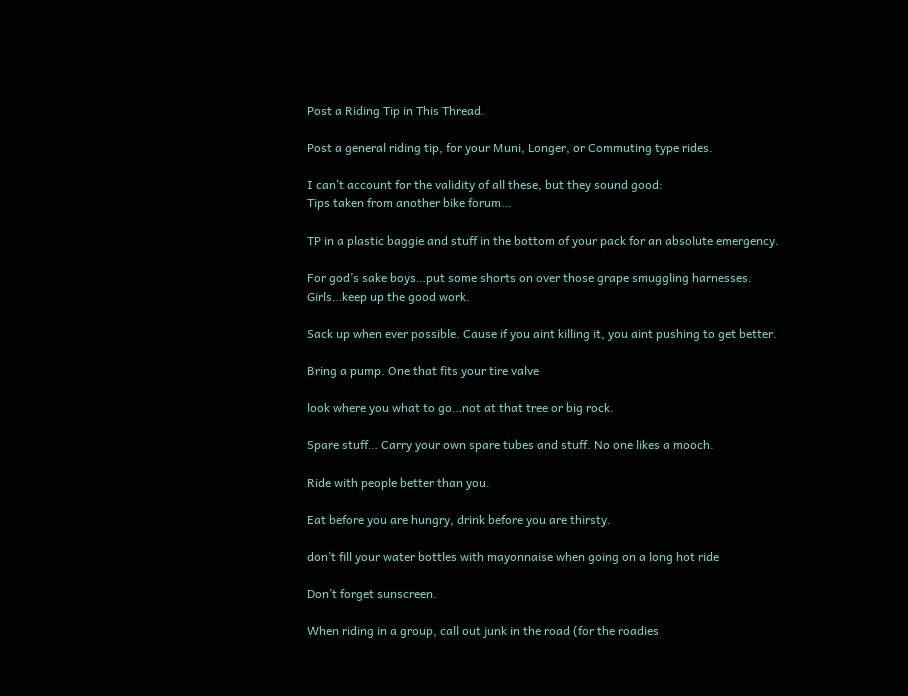Post a Riding Tip in This Thread.

Post a general riding tip, for your Muni, Longer, or Commuting type rides.

I can’t account for the validity of all these, but they sound good:
Tips taken from another bike forum…

TP in a plastic baggie and stuff in the bottom of your pack for an absolute emergency.

For god’s sake boys…put some shorts on over those grape smuggling harnesses.
Girls…keep up the good work.

Sack up when ever possible. Cause if you aint killing it, you aint pushing to get better.

Bring a pump. One that fits your tire valve

look where you what to go…not at that tree or big rock.

Spare stuff… Carry your own spare tubes and stuff. No one likes a mooch.

Ride with people better than you.

Eat before you are hungry, drink before you are thirsty.

don’t fill your water bottles with mayonnaise when going on a long hot ride

Don’t forget sunscreen.

When riding in a group, call out junk in the road (for the roadies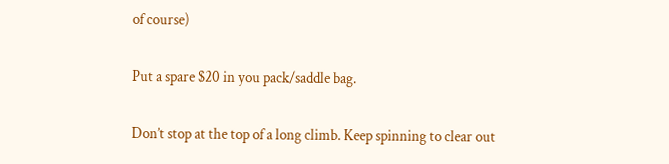of course)

Put a spare $20 in you pack/saddle bag.

Don’t stop at the top of a long climb. Keep spinning to clear out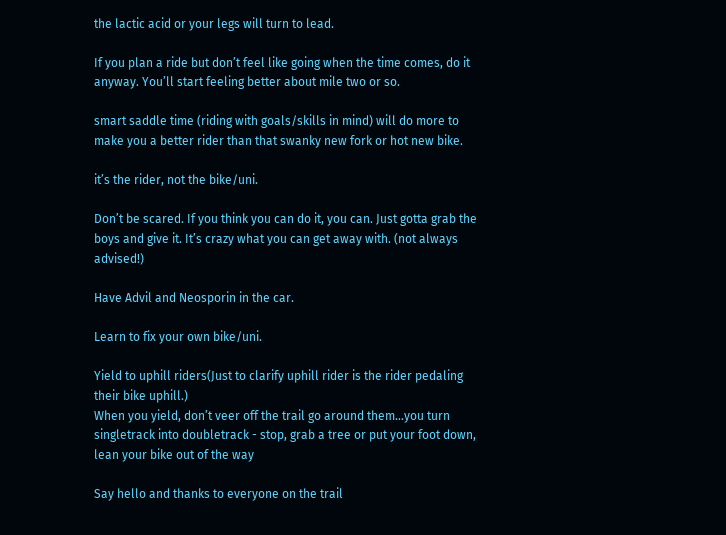the lactic acid or your legs will turn to lead.

If you plan a ride but don’t feel like going when the time comes, do it anyway. You’ll start feeling better about mile two or so.

smart saddle time (riding with goals/skills in mind) will do more to make you a better rider than that swanky new fork or hot new bike.

it’s the rider, not the bike/uni.

Don’t be scared. If you think you can do it, you can. Just gotta grab the boys and give it. It’s crazy what you can get away with. (not always advised!)

Have Advil and Neosporin in the car.

Learn to fix your own bike/uni.

Yield to uphill riders(Just to clarify uphill rider is the rider pedaling their bike uphill.)
When you yield, don’t veer off the trail go around them…you turn singletrack into doubletrack - stop, grab a tree or put your foot down, lean your bike out of the way

Say hello and thanks to everyone on the trail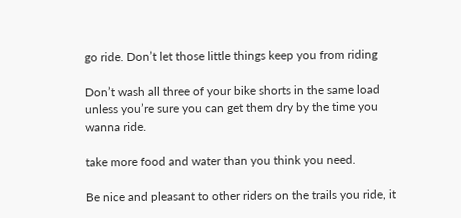go ride. Don’t let those little things keep you from riding

Don’t wash all three of your bike shorts in the same load unless you’re sure you can get them dry by the time you wanna ride.

take more food and water than you think you need.

Be nice and pleasant to other riders on the trails you ride, it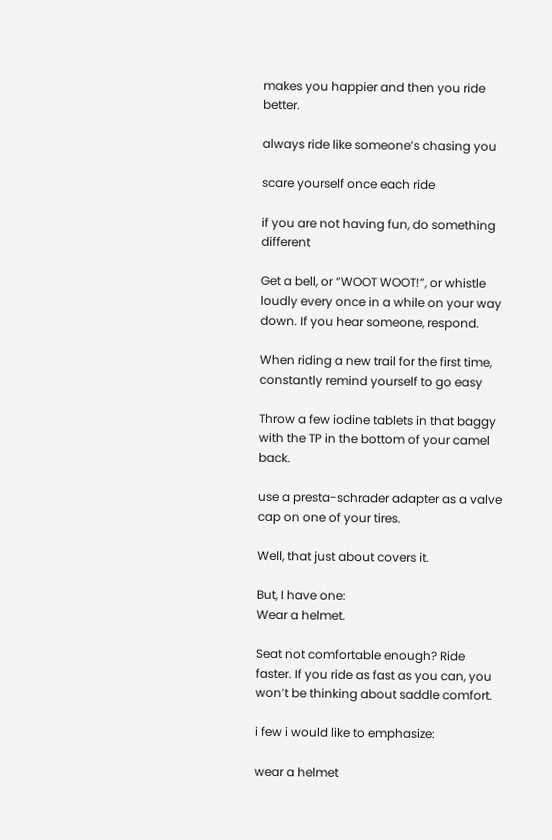makes you happier and then you ride better.

always ride like someone’s chasing you

scare yourself once each ride

if you are not having fun, do something different

Get a bell, or “WOOT WOOT!”, or whistle loudly every once in a while on your way down. If you hear someone, respond.

When riding a new trail for the first time, constantly remind yourself to go easy

Throw a few iodine tablets in that baggy with the TP in the bottom of your camel back.

use a presta-schrader adapter as a valve cap on one of your tires.

Well, that just about covers it.

But, I have one:
Wear a helmet.

Seat not comfortable enough? Ride faster. If you ride as fast as you can, you won’t be thinking about saddle comfort.

i few i would like to emphasize:

wear a helmet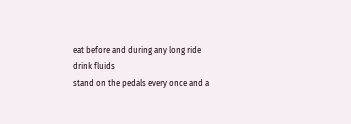eat before and during any long ride
drink fluids
stand on the pedals every once and a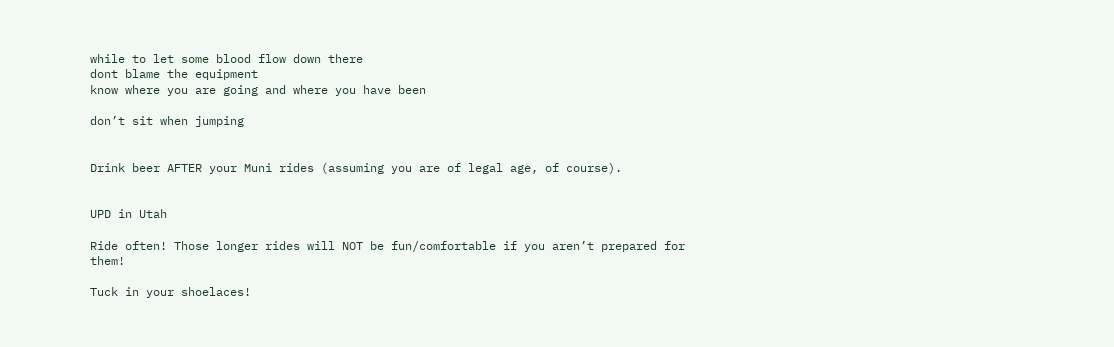while to let some blood flow down there
dont blame the equipment
know where you are going and where you have been

don’t sit when jumping


Drink beer AFTER your Muni rides (assuming you are of legal age, of course).


UPD in Utah

Ride often! Those longer rides will NOT be fun/comfortable if you aren’t prepared for them!

Tuck in your shoelaces!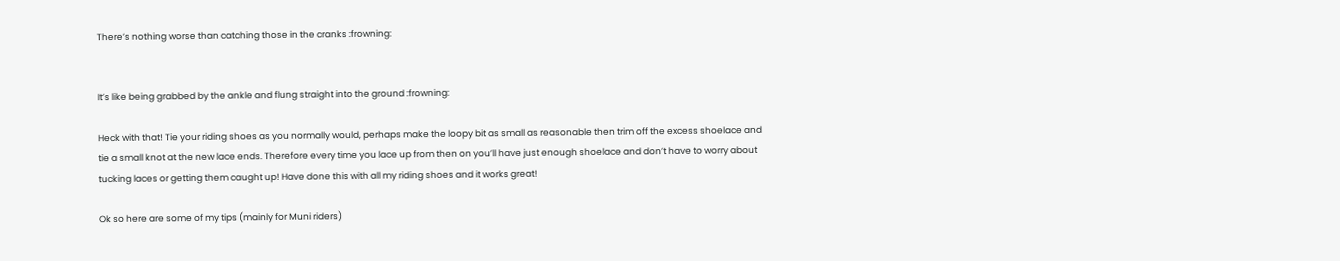There’s nothing worse than catching those in the cranks :frowning:


It’s like being grabbed by the ankle and flung straight into the ground :frowning:

Heck with that! Tie your riding shoes as you normally would, perhaps make the loopy bit as small as reasonable then trim off the excess shoelace and tie a small knot at the new lace ends. Therefore every time you lace up from then on you’ll have just enough shoelace and don’t have to worry about tucking laces or getting them caught up! Have done this with all my riding shoes and it works great!

Ok so here are some of my tips (mainly for Muni riders)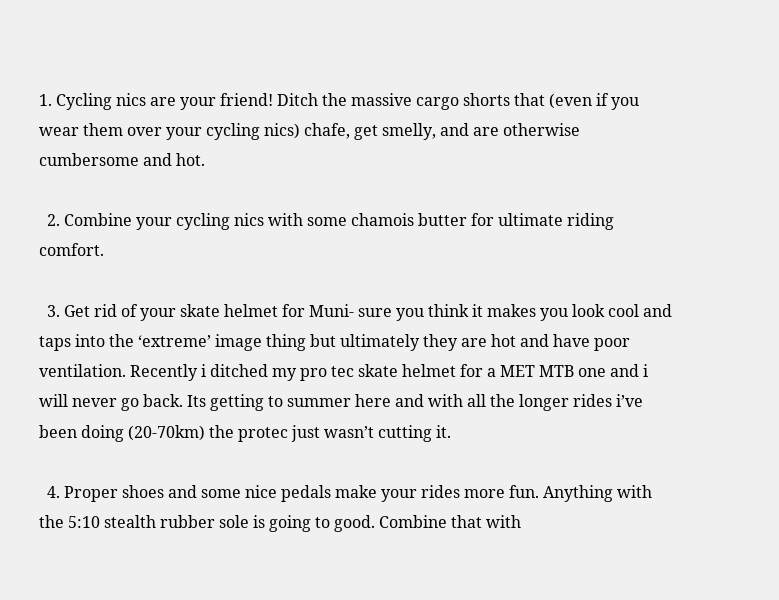1. Cycling nics are your friend! Ditch the massive cargo shorts that (even if you wear them over your cycling nics) chafe, get smelly, and are otherwise cumbersome and hot.

  2. Combine your cycling nics with some chamois butter for ultimate riding comfort.

  3. Get rid of your skate helmet for Muni- sure you think it makes you look cool and taps into the ‘extreme’ image thing but ultimately they are hot and have poor ventilation. Recently i ditched my pro tec skate helmet for a MET MTB one and i will never go back. Its getting to summer here and with all the longer rides i’ve been doing (20-70km) the protec just wasn’t cutting it.

  4. Proper shoes and some nice pedals make your rides more fun. Anything with the 5:10 stealth rubber sole is going to good. Combine that with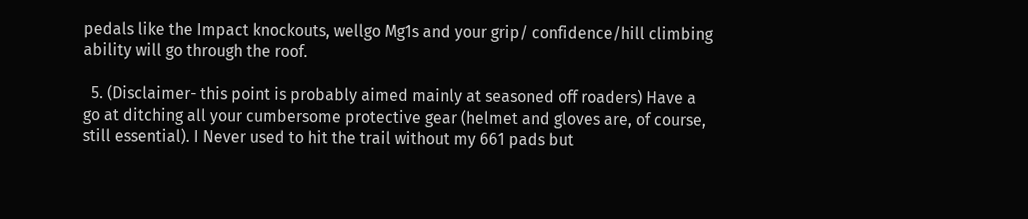pedals like the Impact knockouts, wellgo Mg1s and your grip/ confidence/hill climbing ability will go through the roof.

  5. (Disclaimer- this point is probably aimed mainly at seasoned off roaders) Have a go at ditching all your cumbersome protective gear (helmet and gloves are, of course, still essential). I Never used to hit the trail without my 661 pads but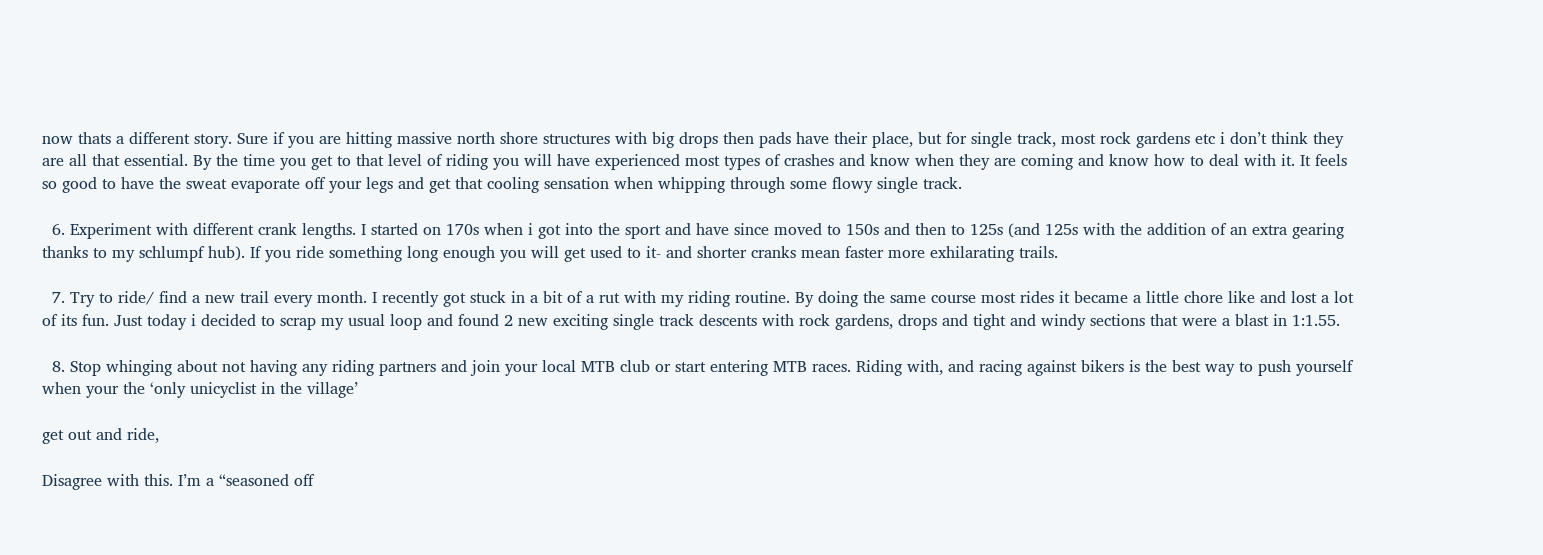now thats a different story. Sure if you are hitting massive north shore structures with big drops then pads have their place, but for single track, most rock gardens etc i don’t think they are all that essential. By the time you get to that level of riding you will have experienced most types of crashes and know when they are coming and know how to deal with it. It feels so good to have the sweat evaporate off your legs and get that cooling sensation when whipping through some flowy single track.

  6. Experiment with different crank lengths. I started on 170s when i got into the sport and have since moved to 150s and then to 125s (and 125s with the addition of an extra gearing thanks to my schlumpf hub). If you ride something long enough you will get used to it- and shorter cranks mean faster more exhilarating trails.

  7. Try to ride/ find a new trail every month. I recently got stuck in a bit of a rut with my riding routine. By doing the same course most rides it became a little chore like and lost a lot of its fun. Just today i decided to scrap my usual loop and found 2 new exciting single track descents with rock gardens, drops and tight and windy sections that were a blast in 1:1.55.

  8. Stop whinging about not having any riding partners and join your local MTB club or start entering MTB races. Riding with, and racing against bikers is the best way to push yourself when your the ‘only unicyclist in the village’

get out and ride,

Disagree with this. I’m a “seasoned off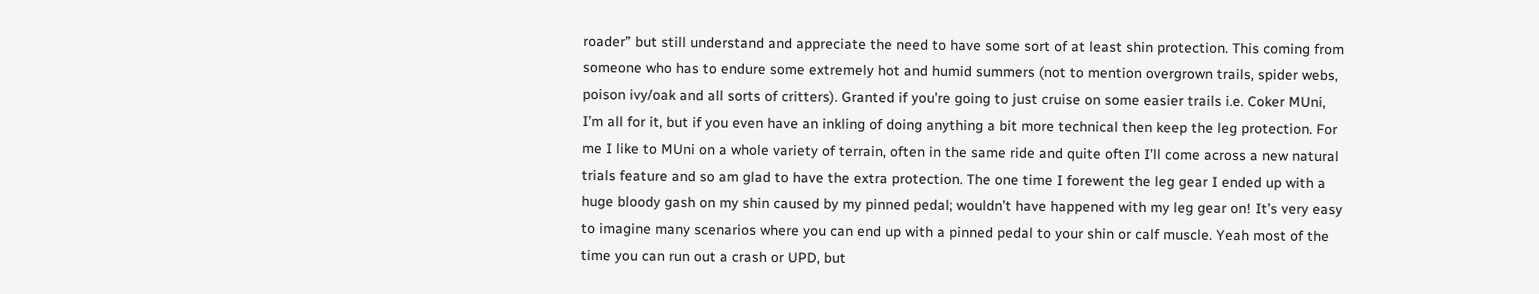roader” but still understand and appreciate the need to have some sort of at least shin protection. This coming from someone who has to endure some extremely hot and humid summers (not to mention overgrown trails, spider webs, poison ivy/oak and all sorts of critters). Granted if you’re going to just cruise on some easier trails i.e. Coker MUni, I’m all for it, but if you even have an inkling of doing anything a bit more technical then keep the leg protection. For me I like to MUni on a whole variety of terrain, often in the same ride and quite often I’ll come across a new natural trials feature and so am glad to have the extra protection. The one time I forewent the leg gear I ended up with a huge bloody gash on my shin caused by my pinned pedal; wouldn’t have happened with my leg gear on! It’s very easy to imagine many scenarios where you can end up with a pinned pedal to your shin or calf muscle. Yeah most of the time you can run out a crash or UPD, but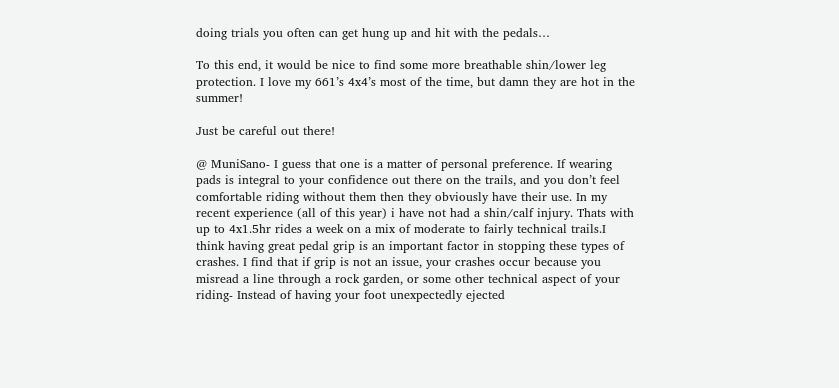doing trials you often can get hung up and hit with the pedals…

To this end, it would be nice to find some more breathable shin/lower leg protection. I love my 661’s 4x4’s most of the time, but damn they are hot in the summer!

Just be careful out there!

@ MuniSano- I guess that one is a matter of personal preference. If wearing pads is integral to your confidence out there on the trails, and you don’t feel comfortable riding without them then they obviously have their use. In my recent experience (all of this year) i have not had a shin/calf injury. Thats with up to 4x1.5hr rides a week on a mix of moderate to fairly technical trails.I think having great pedal grip is an important factor in stopping these types of crashes. I find that if grip is not an issue, your crashes occur because you misread a line through a rock garden, or some other technical aspect of your riding- Instead of having your foot unexpectedly ejected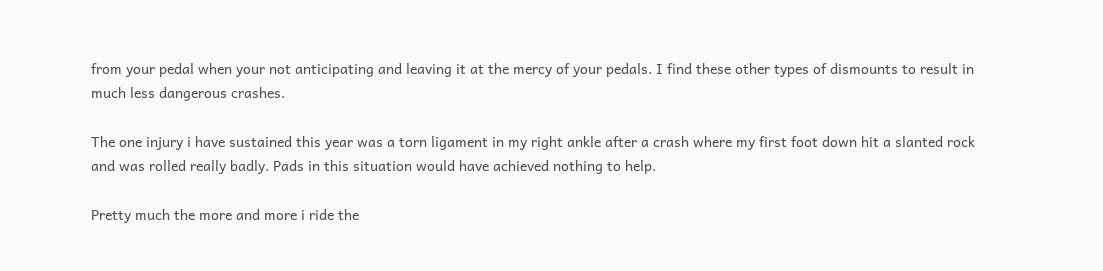from your pedal when your not anticipating and leaving it at the mercy of your pedals. I find these other types of dismounts to result in much less dangerous crashes.

The one injury i have sustained this year was a torn ligament in my right ankle after a crash where my first foot down hit a slanted rock and was rolled really badly. Pads in this situation would have achieved nothing to help.

Pretty much the more and more i ride the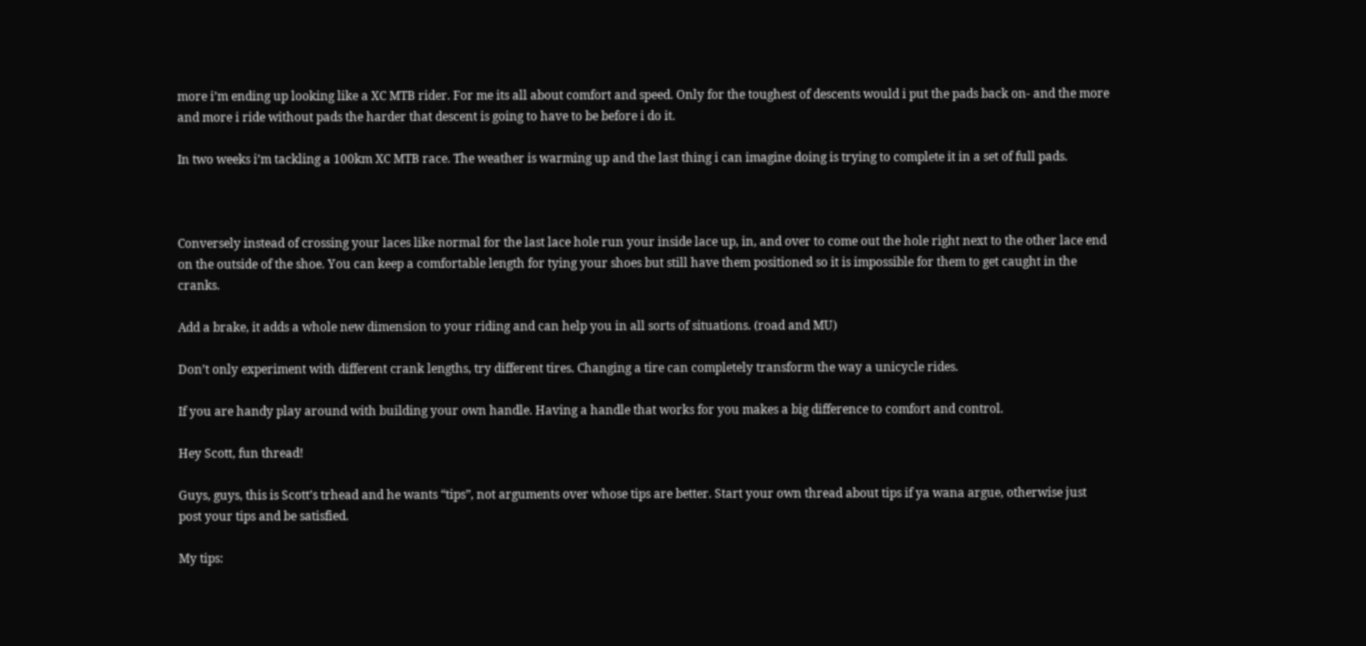more i’m ending up looking like a XC MTB rider. For me its all about comfort and speed. Only for the toughest of descents would i put the pads back on- and the more and more i ride without pads the harder that descent is going to have to be before i do it.

In two weeks i’m tackling a 100km XC MTB race. The weather is warming up and the last thing i can imagine doing is trying to complete it in a set of full pads.



Conversely instead of crossing your laces like normal for the last lace hole run your inside lace up, in, and over to come out the hole right next to the other lace end on the outside of the shoe. You can keep a comfortable length for tying your shoes but still have them positioned so it is impossible for them to get caught in the cranks.

Add a brake, it adds a whole new dimension to your riding and can help you in all sorts of situations. (road and MU)

Don’t only experiment with different crank lengths, try different tires. Changing a tire can completely transform the way a unicycle rides.

If you are handy play around with building your own handle. Having a handle that works for you makes a big difference to comfort and control.

Hey Scott, fun thread!

Guys, guys, this is Scott’s trhead and he wants “tips”, not arguments over whose tips are better. Start your own thread about tips if ya wana argue, otherwise just post your tips and be satisfied.

My tips: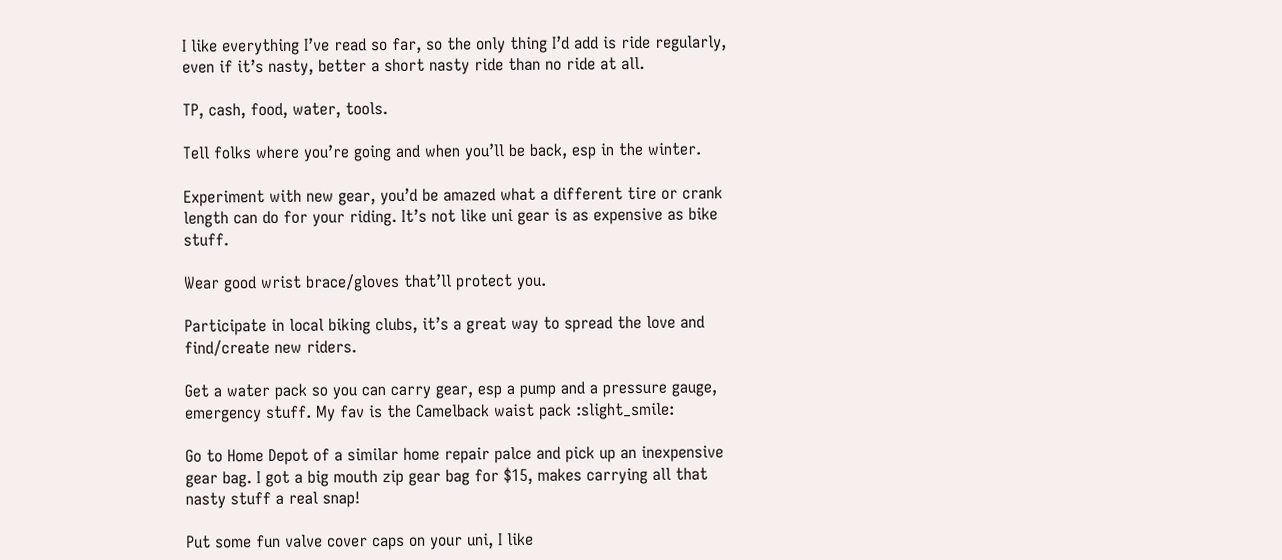I like everything I’ve read so far, so the only thing I’d add is ride regularly, even if it’s nasty, better a short nasty ride than no ride at all.

TP, cash, food, water, tools.

Tell folks where you’re going and when you’ll be back, esp in the winter.

Experiment with new gear, you’d be amazed what a different tire or crank length can do for your riding. It’s not like uni gear is as expensive as bike stuff.

Wear good wrist brace/gloves that’ll protect you.

Participate in local biking clubs, it’s a great way to spread the love and find/create new riders.

Get a water pack so you can carry gear, esp a pump and a pressure gauge, emergency stuff. My fav is the Camelback waist pack :slight_smile:

Go to Home Depot of a similar home repair palce and pick up an inexpensive gear bag. I got a big mouth zip gear bag for $15, makes carrying all that nasty stuff a real snap!

Put some fun valve cover caps on your uni, I like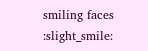smiling faces :slight_smile: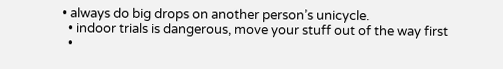• always do big drops on another person’s unicycle.
  • indoor trials is dangerous, move your stuff out of the way first
  •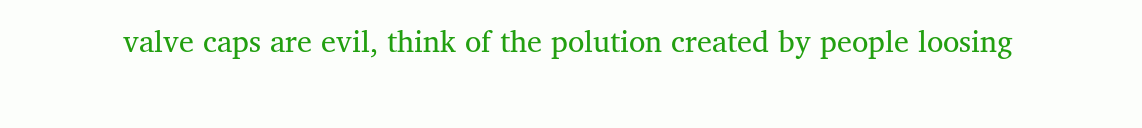valve caps are evil, think of the polution created by people loosing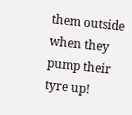them outside when they pump their tyre up!